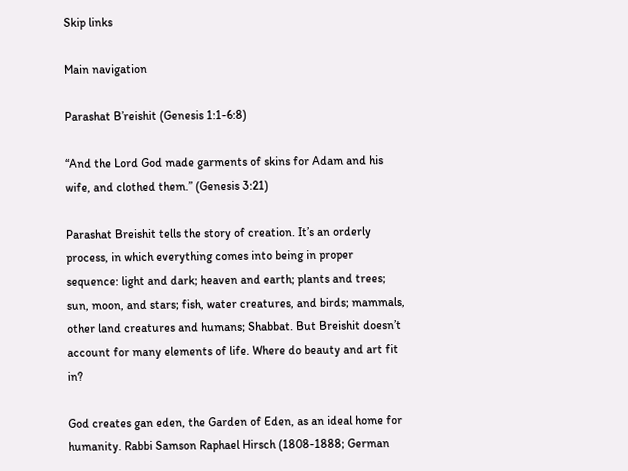Skip links

Main navigation

Parashat B’reishit (Genesis 1:1-6:8)

“And the Lord God made garments of skins for Adam and his wife, and clothed them.” (Genesis 3:21)

Parashat Breishit tells the story of creation. It’s an orderly process, in which everything comes into being in proper sequence: light and dark; heaven and earth; plants and trees; sun, moon, and stars; fish, water creatures, and birds; mammals, other land creatures and humans; Shabbat. But Breishit doesn’t account for many elements of life. Where do beauty and art fit in?

God creates gan eden, the Garden of Eden, as an ideal home for humanity. Rabbi Samson Raphael Hirsch (1808-1888; German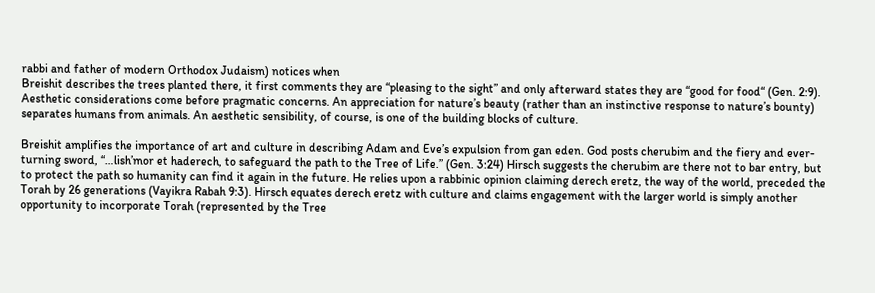rabbi and father of modern Orthodox Judaism) notices when
Breishit describes the trees planted there, it first comments they are “pleasing to the sight” and only afterward states they are “good for food“ (Gen. 2:9). Aesthetic considerations come before pragmatic concerns. An appreciation for nature’s beauty (rather than an instinctive response to nature’s bounty) separates humans from animals. An aesthetic sensibility, of course, is one of the building blocks of culture.

Breishit amplifies the importance of art and culture in describing Adam and Eve’s expulsion from gan eden. God posts cherubim and the fiery and ever-turning sword, “…lish’mor et haderech, to safeguard the path to the Tree of Life.” (Gen. 3:24) Hirsch suggests the cherubim are there not to bar entry, but to protect the path so humanity can find it again in the future. He relies upon a rabbinic opinion claiming derech eretz, the way of the world, preceded the Torah by 26 generations (Vayikra Rabah 9:3). Hirsch equates derech eretz with culture and claims engagement with the larger world is simply another opportunity to incorporate Torah (represented by the Tree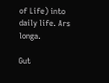of Life) into daily life. Ars longa.

Gut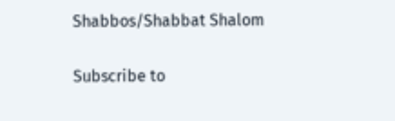Shabbos/Shabbat Shalom

Subscribe to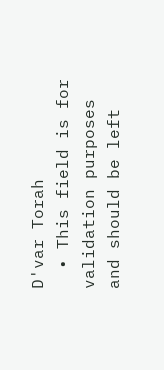D'var Torah
  • This field is for validation purposes and should be left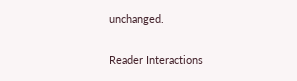unchanged.

Reader Interactions